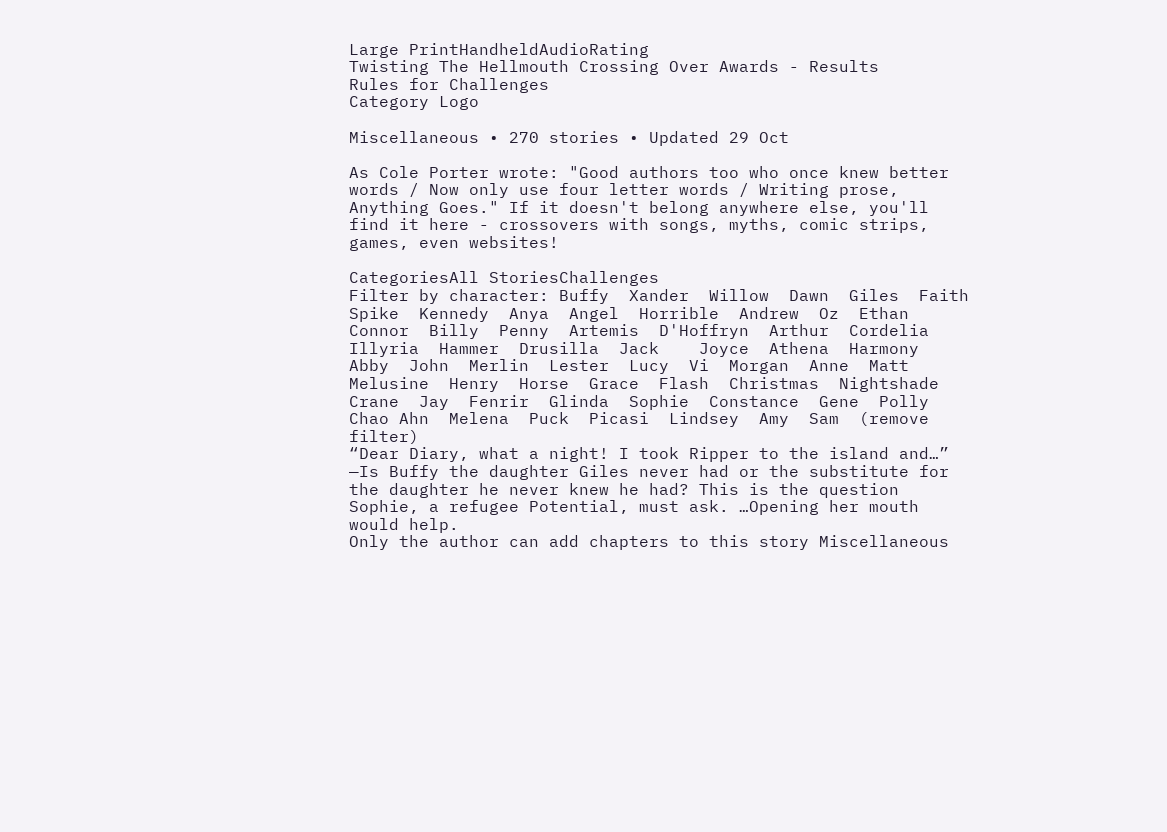Large PrintHandheldAudioRating
Twisting The Hellmouth Crossing Over Awards - Results
Rules for Challenges
Category Logo

Miscellaneous • 270 stories • Updated 29 Oct

As Cole Porter wrote: "Good authors too who once knew better words / Now only use four letter words / Writing prose, Anything Goes." If it doesn't belong anywhere else, you'll find it here - crossovers with songs, myths, comic strips, games, even websites!

CategoriesAll StoriesChallenges
Filter by character: Buffy  Xander  Willow  Dawn  Giles  Faith  Spike  Kennedy  Anya  Angel  Horrible  Andrew  Oz  Ethan  Connor  Billy  Penny  Artemis  D'Hoffryn  Arthur  Cordelia  Illyria  Hammer  Drusilla  Jack    Joyce  Athena  Harmony  Abby  John  Merlin  Lester  Lucy  Vi  Morgan  Anne  Matt  Melusine  Henry  Horse  Grace  Flash  Christmas  Nightshade  Crane  Jay  Fenrir  Glinda  Sophie  Constance  Gene  Polly  Chao Ahn  Melena  Puck  Picasi  Lindsey  Amy  Sam  (remove filter)
“Dear Diary, what a night! I took Ripper to the island and…” —Is Buffy the daughter Giles never had or the substitute for the daughter he never knew he had? This is the question Sophie, a refugee Potential, must ask. …Opening her mouth would help.
Only the author can add chapters to this story Miscellaneous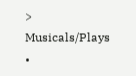> Musicals/Plays •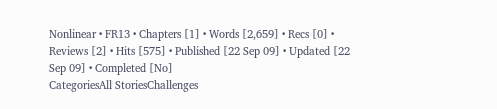Nonlinear • FR13 • Chapters [1] • Words [2,659] • Recs [0] • Reviews [2] • Hits [575] • Published [22 Sep 09] • Updated [22 Sep 09] • Completed [No]
CategoriesAll StoriesChallenges